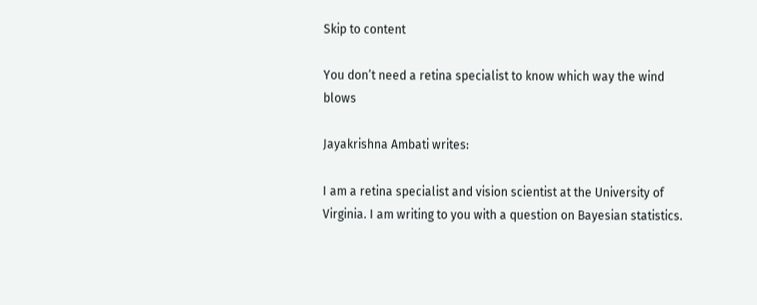Skip to content

You don’t need a retina specialist to know which way the wind blows

Jayakrishna Ambati writes:

I am a retina specialist and vision scientist at the University of Virginia. I am writing to you with a question on Bayesian statistics.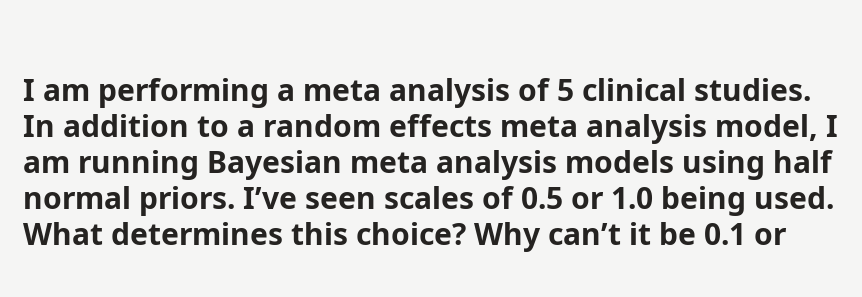I am performing a meta analysis of 5 clinical studies. In addition to a random effects meta analysis model, I am running Bayesian meta analysis models using half normal priors. I’ve seen scales of 0.5 or 1.0 being used. What determines this choice? Why can’t it be 0.1 or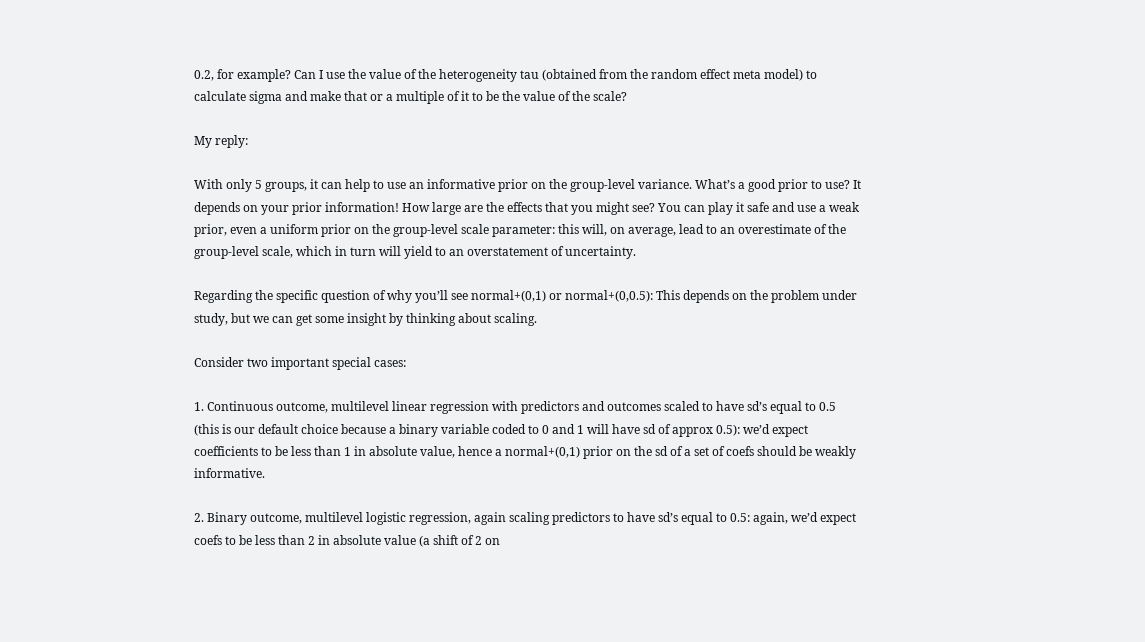0.2, for example? Can I use the value of the heterogeneity tau (obtained from the random effect meta model) to calculate sigma and make that or a multiple of it to be the value of the scale?

My reply:

With only 5 groups, it can help to use an informative prior on the group-level variance. What’s a good prior to use? It depends on your prior information! How large are the effects that you might see? You can play it safe and use a weak prior, even a uniform prior on the group-level scale parameter: this will, on average, lead to an overestimate of the group-level scale, which in turn will yield to an overstatement of uncertainty.

Regarding the specific question of why you’ll see normal+(0,1) or normal+(0,0.5): This depends on the problem under study, but we can get some insight by thinking about scaling.

Consider two important special cases:

1. Continuous outcome, multilevel linear regression with predictors and outcomes scaled to have sd’s equal to 0.5 (this is our default choice because a binary variable coded to 0 and 1 will have sd of approx 0.5): we’d expect coefficients to be less than 1 in absolute value, hence a normal+(0,1) prior on the sd of a set of coefs should be weakly informative.

2. Binary outcome, multilevel logistic regression, again scaling predictors to have sd’s equal to 0.5: again, we’d expect coefs to be less than 2 in absolute value (a shift of 2 on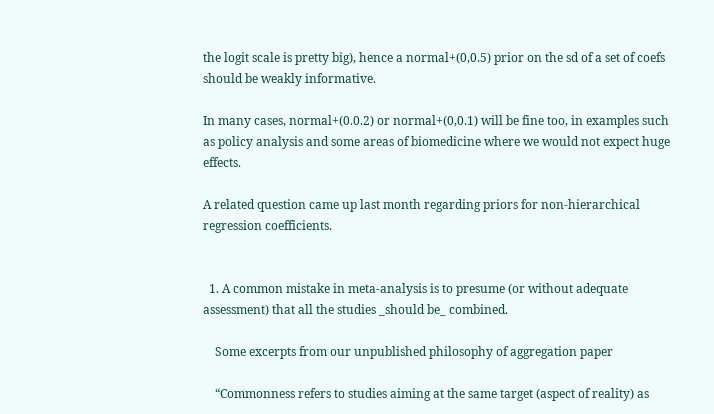the logit scale is pretty big), hence a normal+(0,0.5) prior on the sd of a set of coefs should be weakly informative.

In many cases, normal+(0.0.2) or normal+(0,0.1) will be fine too, in examples such as policy analysis and some areas of biomedicine where we would not expect huge effects.

A related question came up last month regarding priors for non-hierarchical regression coefficients.


  1. A common mistake in meta-analysis is to presume (or without adequate assessment) that all the studies _should be_ combined.

    Some excerpts from our unpublished philosophy of aggregation paper

    “Commonness refers to studies aiming at the same target (aspect of reality) as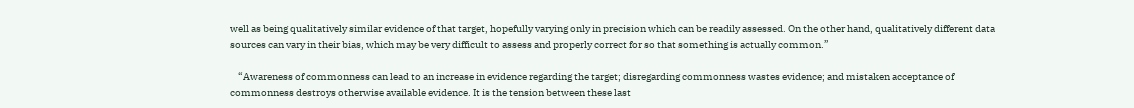well as being qualitatively similar evidence of that target, hopefully varying only in precision which can be readily assessed. On the other hand, qualitatively different data sources can vary in their bias, which may be very difficult to assess and properly correct for so that something is actually common.”

    “Awareness of commonness can lead to an increase in evidence regarding the target; disregarding commonness wastes evidence; and mistaken acceptance of commonness destroys otherwise available evidence. It is the tension between these last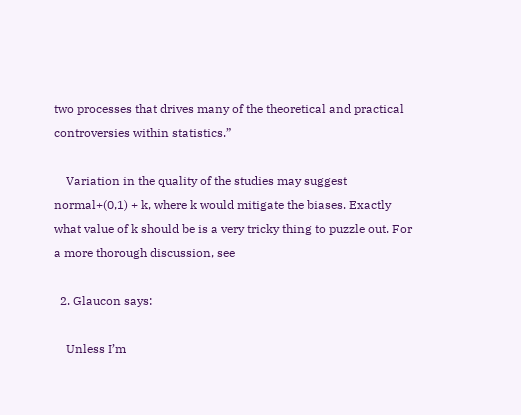two processes that drives many of the theoretical and practical controversies within statistics.”

    Variation in the quality of the studies may suggest normal+(0,1) + k, where k would mitigate the biases. Exactly what value of k should be is a very tricky thing to puzzle out. For a more thorough discussion, see

  2. Glaucon says:

    Unless I’m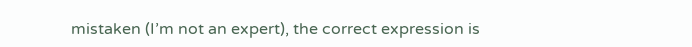mistaken (I’m not an expert), the correct expression is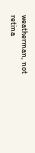weatherman, not retina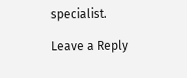specialist.

Leave a Reply